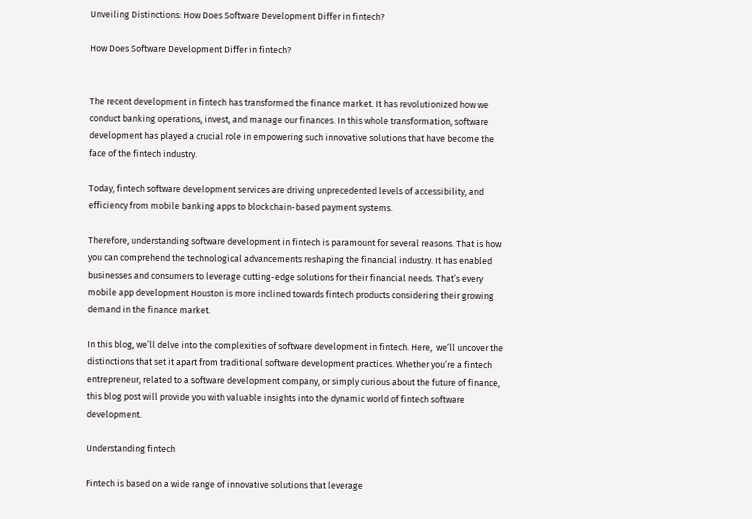Unveiling Distinctions: How Does Software Development Differ in fintech?

How Does Software Development Differ in fintech?


The recent development in fintech has transformed the finance market. It has revolutionized how we conduct banking operations, invest, and manage our finances. In this whole transformation, software development has played a crucial role in empowering such innovative solutions that have become the face of the fintech industry.

Today, fintech software development services are driving unprecedented levels of accessibility, and efficiency from mobile banking apps to blockchain-based payment systems.

Therefore, understanding software development in fintech is paramount for several reasons. That is how you can comprehend the technological advancements reshaping the financial industry. It has enabled businesses and consumers to leverage cutting-edge solutions for their financial needs. That’s every mobile app development Houston is more inclined towards fintech products considering their growing demand in the finance market.

In this blog, we’ll delve into the complexities of software development in fintech. Here,  we’ll uncover the distinctions that set it apart from traditional software development practices. Whether you’re a fintech entrepreneur, related to a software development company, or simply curious about the future of finance, this blog post will provide you with valuable insights into the dynamic world of fintech software development.

Understanding fintech

Fintech is based on a wide range of innovative solutions that leverage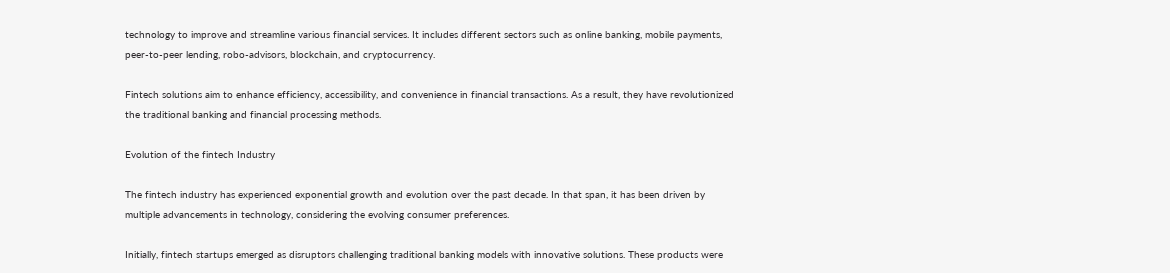technology to improve and streamline various financial services. It includes different sectors such as online banking, mobile payments, peer-to-peer lending, robo-advisors, blockchain, and cryptocurrency.

Fintech solutions aim to enhance efficiency, accessibility, and convenience in financial transactions. As a result, they have revolutionized the traditional banking and financial processing methods.

Evolution of the fintech Industry

The fintech industry has experienced exponential growth and evolution over the past decade. In that span, it has been driven by multiple advancements in technology, considering the evolving consumer preferences.

Initially, fintech startups emerged as disruptors challenging traditional banking models with innovative solutions. These products were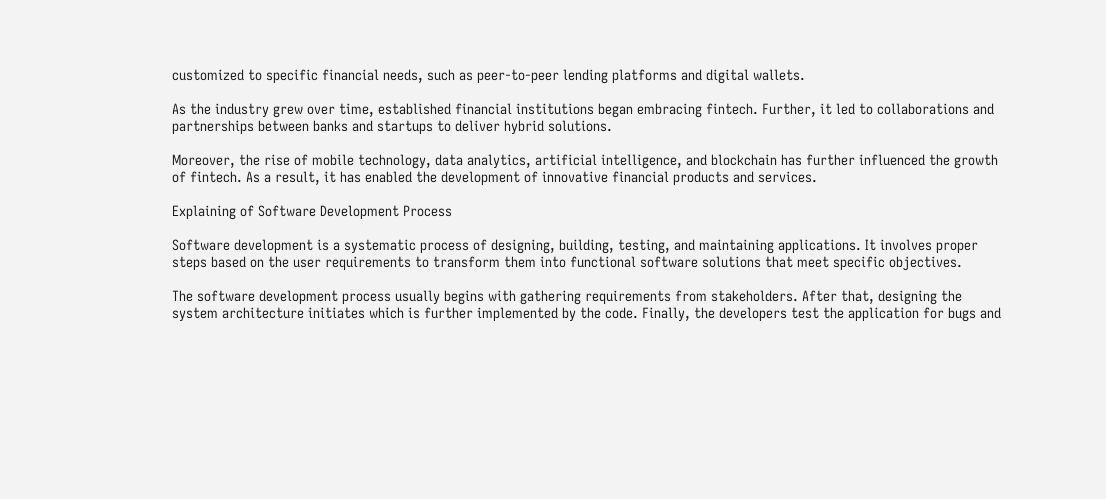customized to specific financial needs, such as peer-to-peer lending platforms and digital wallets.

As the industry grew over time, established financial institutions began embracing fintech. Further, it led to collaborations and partnerships between banks and startups to deliver hybrid solutions.

Moreover, the rise of mobile technology, data analytics, artificial intelligence, and blockchain has further influenced the growth of fintech. As a result, it has enabled the development of innovative financial products and services.

Explaining of Software Development Process

Software development is a systematic process of designing, building, testing, and maintaining applications. It involves proper steps based on the user requirements to transform them into functional software solutions that meet specific objectives.

The software development process usually begins with gathering requirements from stakeholders. After that, designing the system architecture initiates which is further implemented by the code. Finally, the developers test the application for bugs and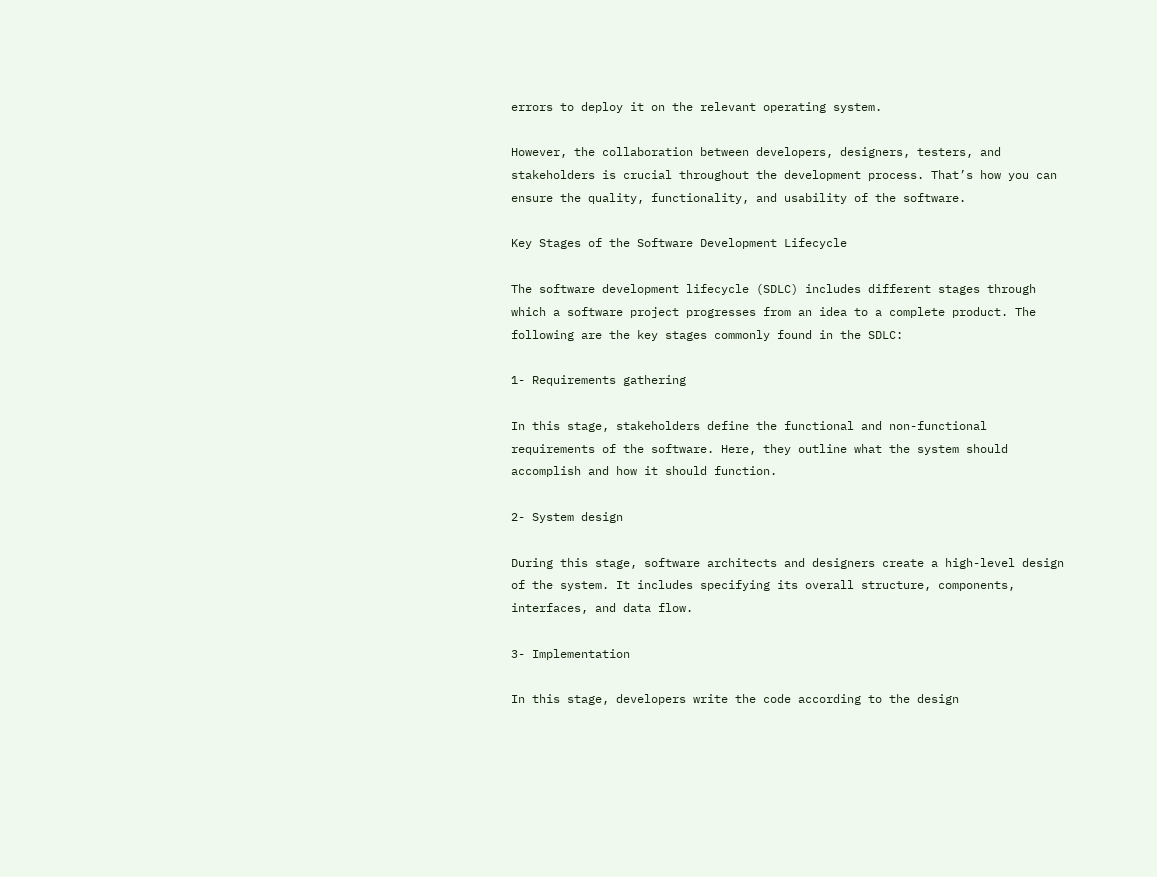errors to deploy it on the relevant operating system.

However, the collaboration between developers, designers, testers, and stakeholders is crucial throughout the development process. That’s how you can ensure the quality, functionality, and usability of the software.

Key Stages of the Software Development Lifecycle

The software development lifecycle (SDLC) includes different stages through which a software project progresses from an idea to a complete product. The following are the key stages commonly found in the SDLC:

1- Requirements gathering

In this stage, stakeholders define the functional and non-functional requirements of the software. Here, they outline what the system should accomplish and how it should function.

2- System design

During this stage, software architects and designers create a high-level design of the system. It includes specifying its overall structure, components, interfaces, and data flow.

3- Implementation

In this stage, developers write the code according to the design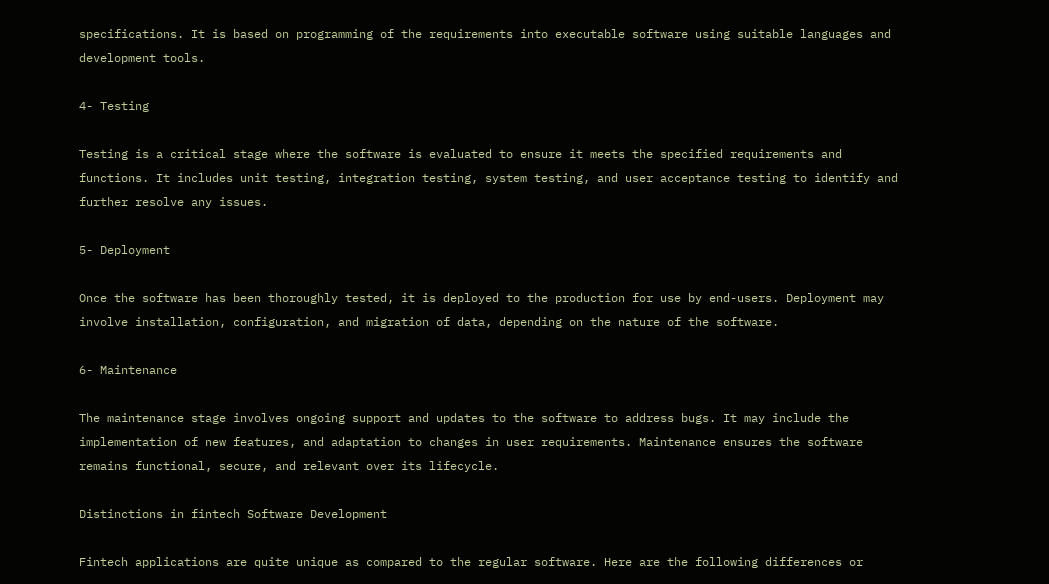specifications. It is based on programming of the requirements into executable software using suitable languages and development tools.

4- Testing

Testing is a critical stage where the software is evaluated to ensure it meets the specified requirements and functions. It includes unit testing, integration testing, system testing, and user acceptance testing to identify and further resolve any issues.

5- Deployment

Once the software has been thoroughly tested, it is deployed to the production for use by end-users. Deployment may involve installation, configuration, and migration of data, depending on the nature of the software.

6- Maintenance

The maintenance stage involves ongoing support and updates to the software to address bugs. It may include the implementation of new features, and adaptation to changes in user requirements. Maintenance ensures the software remains functional, secure, and relevant over its lifecycle.

Distinctions in fintech Software Development

Fintech applications are quite unique as compared to the regular software. Here are the following differences or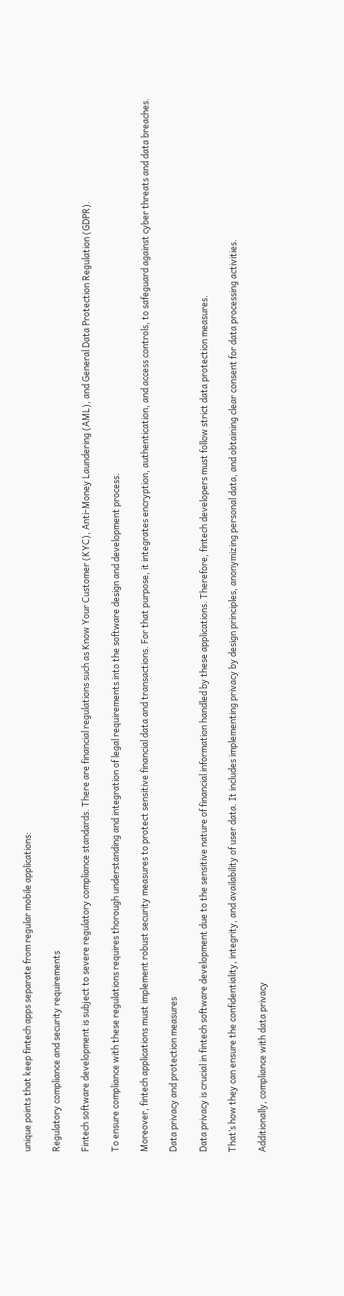unique points that keep fintech apps separate from regular mobile applications:

Regulatory compliance and security requirements

Fintech software development is subject to severe regulatory compliance standards. There are financial regulations such as Know Your Customer (KYC), Anti-Money Laundering (AML), and General Data Protection Regulation (GDPR).

To ensure compliance with these regulations requires thorough understanding and integration of legal requirements into the software design and development process.

Moreover, fintech applications must implement robust security measures to protect sensitive financial data and transactions. For that purpose, it integrates encryption, authentication, and access controls, to safeguard against cyber threats and data breaches.

Data privacy and protection measures

Data privacy is crucial in fintech software development due to the sensitive nature of financial information handled by these applications. Therefore, fintech developers must follow strict data protection measures.

That’s how they can ensure the confidentiality, integrity, and availability of user data. It includes implementing privacy by design principles, anonymizing personal data, and obtaining clear consent for data processing activities.

Additionally, compliance with data privacy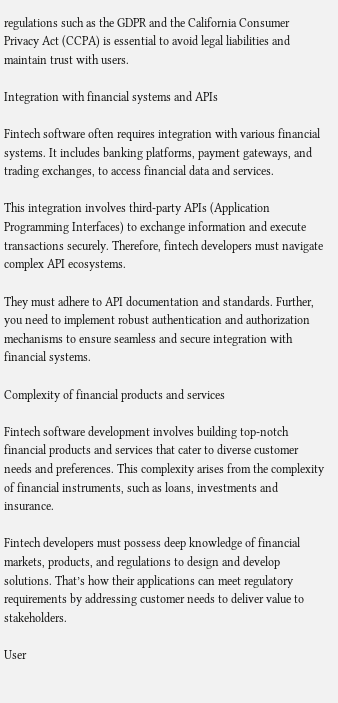regulations such as the GDPR and the California Consumer Privacy Act (CCPA) is essential to avoid legal liabilities and maintain trust with users.

Integration with financial systems and APIs

Fintech software often requires integration with various financial systems. It includes banking platforms, payment gateways, and trading exchanges, to access financial data and services.

This integration involves third-party APIs (Application Programming Interfaces) to exchange information and execute transactions securely. Therefore, fintech developers must navigate complex API ecosystems.

They must adhere to API documentation and standards. Further, you need to implement robust authentication and authorization mechanisms to ensure seamless and secure integration with financial systems.

Complexity of financial products and services

Fintech software development involves building top-notch financial products and services that cater to diverse customer needs and preferences. This complexity arises from the complexity of financial instruments, such as loans, investments and insurance.

Fintech developers must possess deep knowledge of financial markets, products, and regulations to design and develop solutions. That’s how their applications can meet regulatory requirements by addressing customer needs to deliver value to stakeholders.

User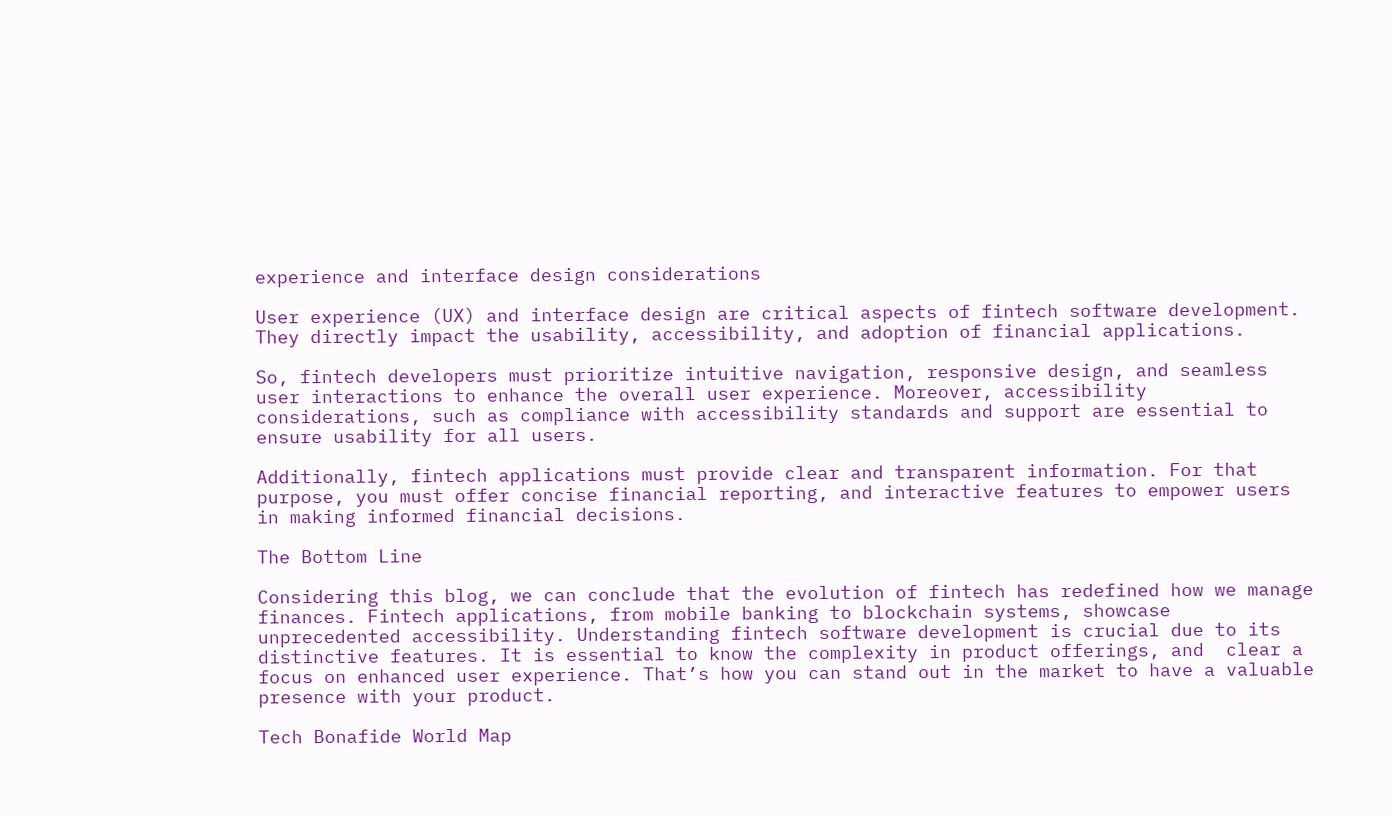experience and interface design considerations

User experience (UX) and interface design are critical aspects of fintech software development. They directly impact the usability, accessibility, and adoption of financial applications.

So, fintech developers must prioritize intuitive navigation, responsive design, and seamless user interactions to enhance the overall user experience. Moreover, accessibility considerations, such as compliance with accessibility standards and support are essential to ensure usability for all users.

Additionally, fintech applications must provide clear and transparent information. For that purpose, you must offer concise financial reporting, and interactive features to empower users in making informed financial decisions.

The Bottom Line

Considering this blog, we can conclude that the evolution of fintech has redefined how we manage finances. Fintech applications, from mobile banking to blockchain systems, showcase unprecedented accessibility. Understanding fintech software development is crucial due to its distinctive features. It is essential to know the complexity in product offerings, and  clear a focus on enhanced user experience. That’s how you can stand out in the market to have a valuable presence with your product.

Tech Bonafide World Map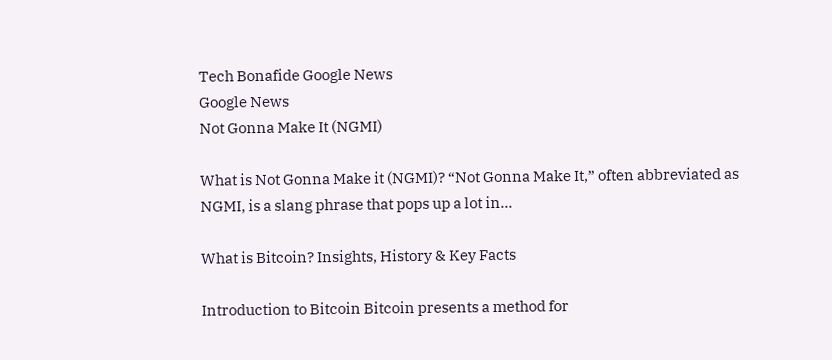Tech Bonafide Google News
Google News
Not Gonna Make It (NGMI)

What is Not Gonna Make it (NGMI)? “Not Gonna Make It,” often abbreviated as NGMI, is a slang phrase that pops up a lot in...

What is Bitcoin? Insights, History & Key Facts

Introduction to Bitcoin Bitcoin presents a method for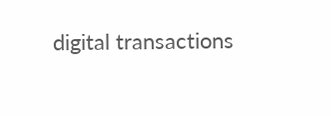digital transactions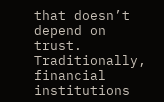that doesn’t depend on trust. Traditionally, financial institutions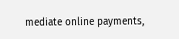mediate online payments,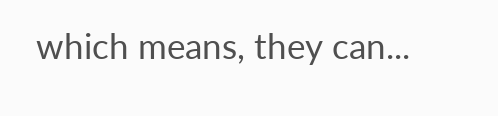which means, they can...